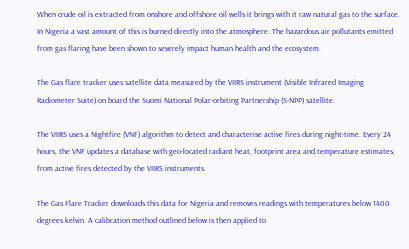When crude oil is extracted from onshore and offshore oil wells it brings with it raw natural gas to the surface. In Nigeria a vast amount of this is burned directly into the atmosphere. The hazardous air pollutants emitted from gas flaring have been shown to severely impact human health and the ecosystem.

The Gas flare tracker uses satellite data measured by the VIIRS instrument (Visible Infrared Imaging Radiometer Suite) on board the Suomi National Polar-orbiting Partnership (S-NPP) satellite.

The VIIRS uses a Nightfire (VNF) algorithm to detect and characterise active fires during night-time. Every 24 hours, the VNF updates a database with geo-located radiant heat, footprint area and temperature estimates, from active fires detected by the VIIRS instruments.

The Gas Flare Tracker downloads this data for Nigeria and removes readings with temperatures below 1400 degrees kelvin. A calibration method outlined below is then applied to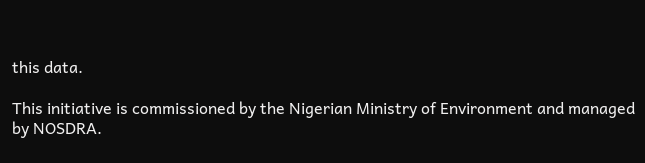this data.

This initiative is commissioned by the Nigerian Ministry of Environment and managed by NOSDRA.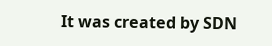It was created by SDN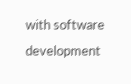with software development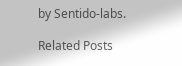by Sentido-labs.

Related Posts